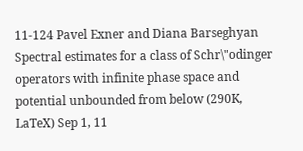11-124 Pavel Exner and Diana Barseghyan
Spectral estimates for a class of Schr\"odinger operators with infinite phase space and potential unbounded from below (290K, LaTeX) Sep 1, 11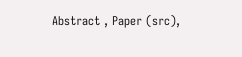Abstract , Paper (src),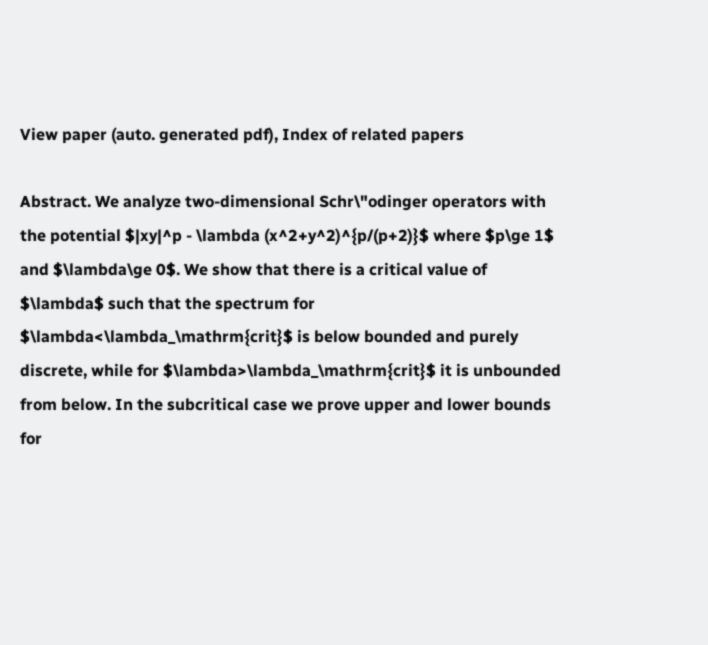View paper (auto. generated pdf), Index of related papers

Abstract. We analyze two-dimensional Schr\"odinger operators with the potential $|xy|^p - \lambda (x^2+y^2)^{p/(p+2)}$ where $p\ge 1$ and $\lambda\ge 0$. We show that there is a critical value of $\lambda$ such that the spectrum for $\lambda<\lambda_\mathrm{crit}$ is below bounded and purely discrete, while for $\lambda>\lambda_\mathrm{crit}$ it is unbounded from below. In the subcritical case we prove upper and lower bounds for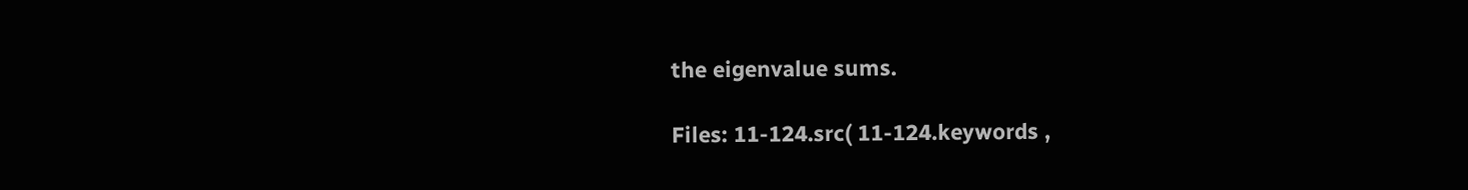the eigenvalue sums.

Files: 11-124.src( 11-124.keywords ,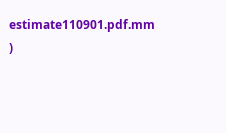estimate110901.pdf.mm )